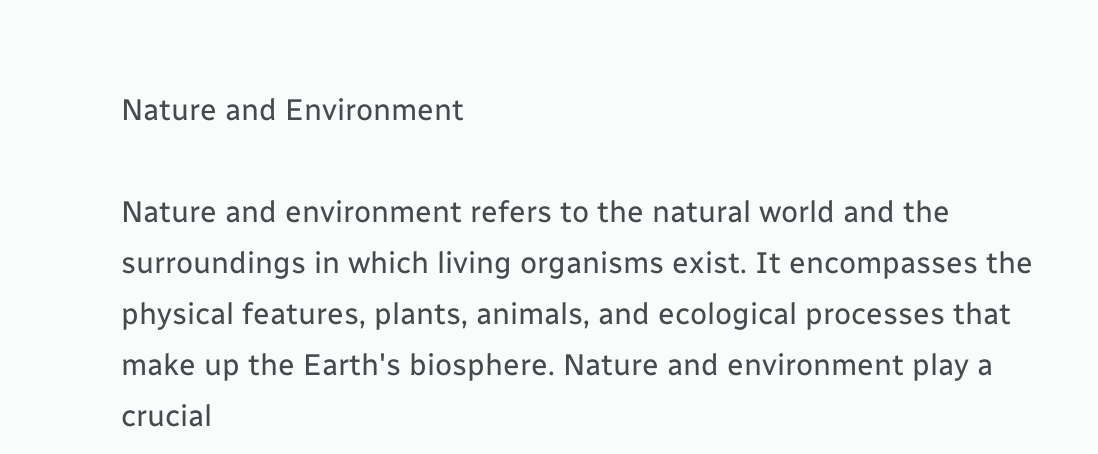Nature and Environment

Nature and environment refers to the natural world and the surroundings in which living organisms exist. It encompasses the physical features, plants, animals, and ecological processes that make up the Earth's biosphere. Nature and environment play a crucial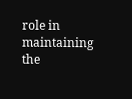role in maintaining the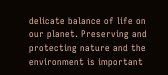delicate balance of life on our planet. Preserving and protecting nature and the environment is important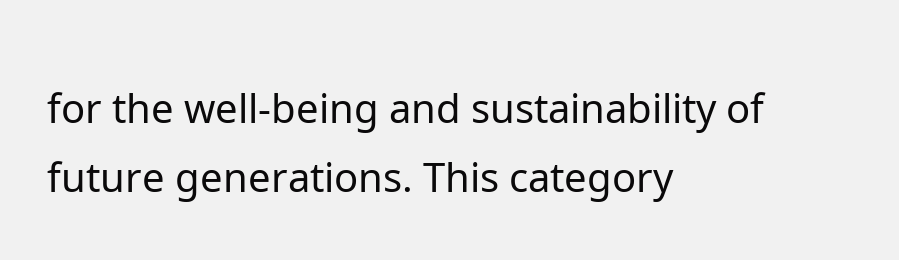for the well-being and sustainability of future generations. This category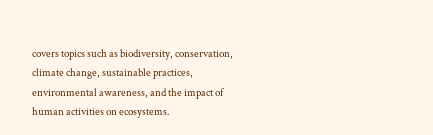covers topics such as biodiversity, conservation, climate change, sustainable practices, environmental awareness, and the impact of human activities on ecosystems.